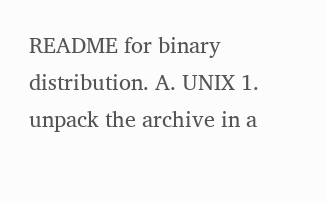README for binary distribution. A. UNIX 1. unpack the archive in a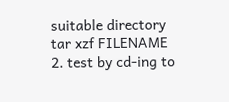suitable directory tar xzf FILENAME 2. test by cd-ing to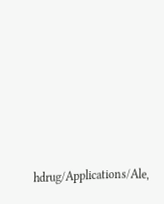hdrug/Applications/Ale,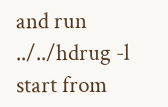and run ../../hdrug -l start from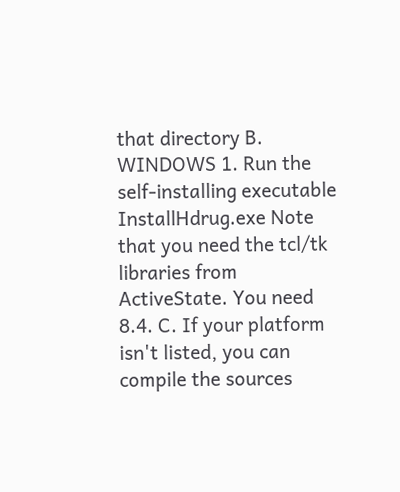that directory B. WINDOWS 1. Run the self-installing executable InstallHdrug.exe Note that you need the tcl/tk libraries from ActiveState. You need 8.4. C. If your platform isn't listed, you can compile the sources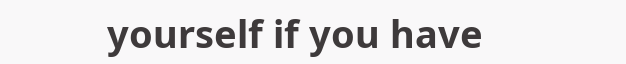yourself if you have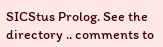SICStus Prolog. See the directory .. comments to